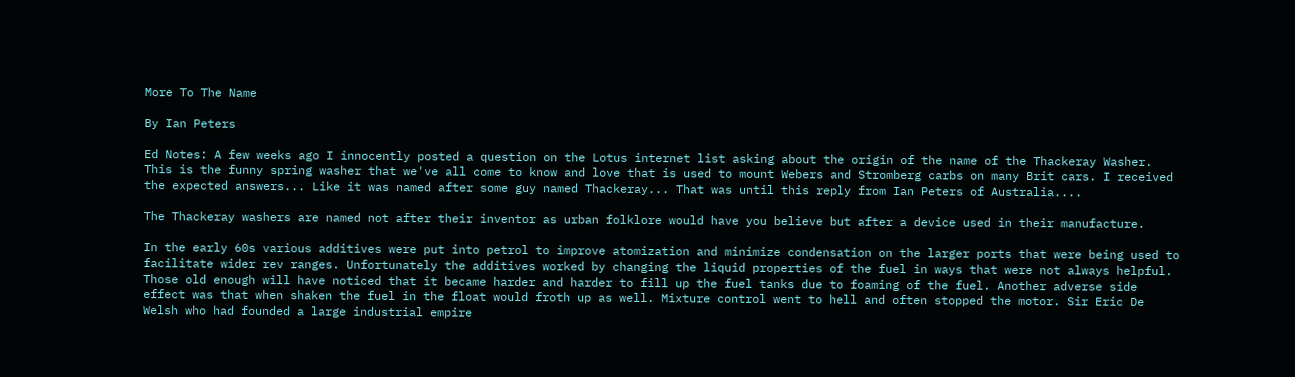More To The Name

By Ian Peters

Ed Notes: A few weeks ago I innocently posted a question on the Lotus internet list asking about the origin of the name of the Thackeray Washer. This is the funny spring washer that we've all come to know and love that is used to mount Webers and Stromberg carbs on many Brit cars. I received the expected answers... Like it was named after some guy named Thackeray... That was until this reply from Ian Peters of Australia....

The Thackeray washers are named not after their inventor as urban folklore would have you believe but after a device used in their manufacture.

In the early 60s various additives were put into petrol to improve atomization and minimize condensation on the larger ports that were being used to facilitate wider rev ranges. Unfortunately the additives worked by changing the liquid properties of the fuel in ways that were not always helpful. Those old enough will have noticed that it became harder and harder to fill up the fuel tanks due to foaming of the fuel. Another adverse side effect was that when shaken the fuel in the float would froth up as well. Mixture control went to hell and often stopped the motor. Sir Eric De Welsh who had founded a large industrial empire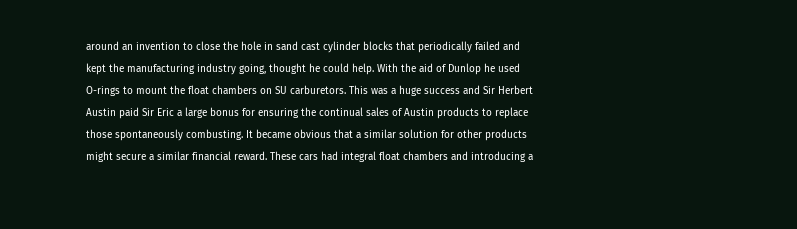around an invention to close the hole in sand cast cylinder blocks that periodically failed and kept the manufacturing industry going, thought he could help. With the aid of Dunlop he used O-rings to mount the float chambers on SU carburetors. This was a huge success and Sir Herbert Austin paid Sir Eric a large bonus for ensuring the continual sales of Austin products to replace those spontaneously combusting. It became obvious that a similar solution for other products might secure a similar financial reward. These cars had integral float chambers and introducing a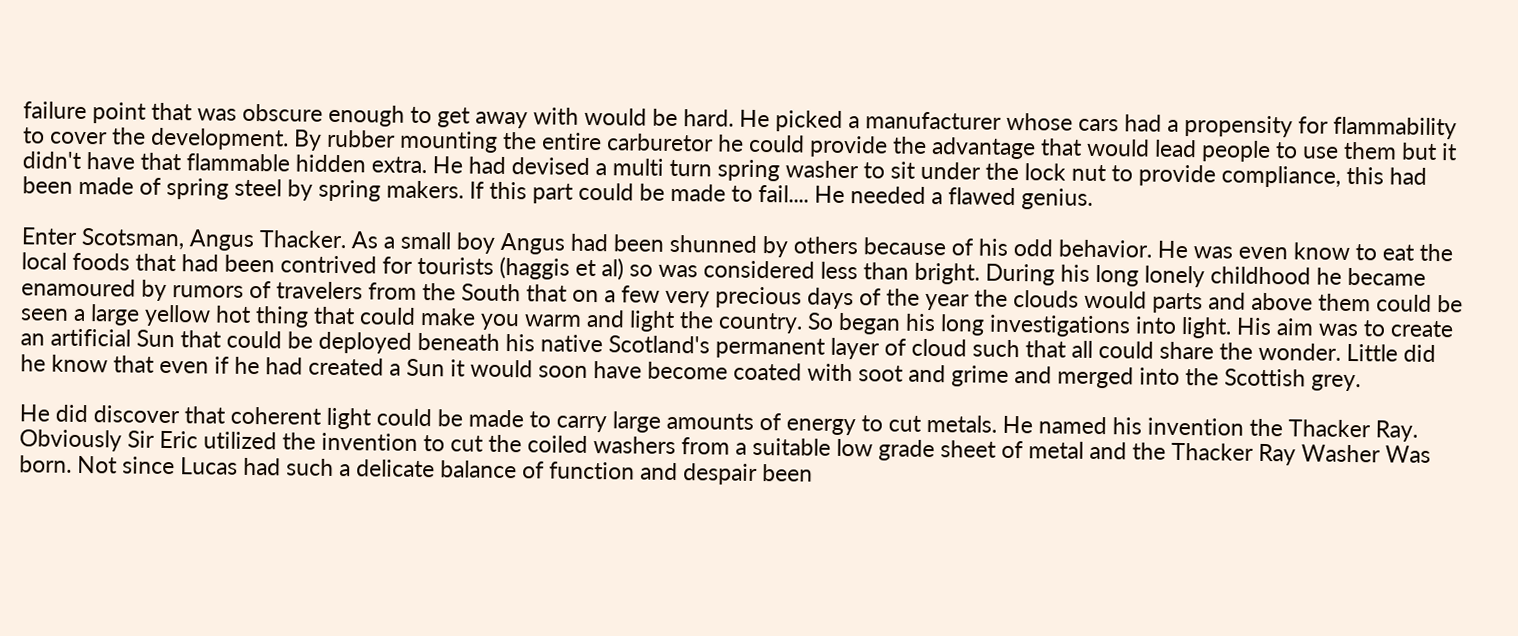failure point that was obscure enough to get away with would be hard. He picked a manufacturer whose cars had a propensity for flammability to cover the development. By rubber mounting the entire carburetor he could provide the advantage that would lead people to use them but it didn't have that flammable hidden extra. He had devised a multi turn spring washer to sit under the lock nut to provide compliance, this had been made of spring steel by spring makers. If this part could be made to fail.... He needed a flawed genius.

Enter Scotsman, Angus Thacker. As a small boy Angus had been shunned by others because of his odd behavior. He was even know to eat the local foods that had been contrived for tourists (haggis et al) so was considered less than bright. During his long lonely childhood he became enamoured by rumors of travelers from the South that on a few very precious days of the year the clouds would parts and above them could be seen a large yellow hot thing that could make you warm and light the country. So began his long investigations into light. His aim was to create an artificial Sun that could be deployed beneath his native Scotland's permanent layer of cloud such that all could share the wonder. Little did he know that even if he had created a Sun it would soon have become coated with soot and grime and merged into the Scottish grey.

He did discover that coherent light could be made to carry large amounts of energy to cut metals. He named his invention the Thacker Ray. Obviously Sir Eric utilized the invention to cut the coiled washers from a suitable low grade sheet of metal and the Thacker Ray Washer Was born. Not since Lucas had such a delicate balance of function and despair been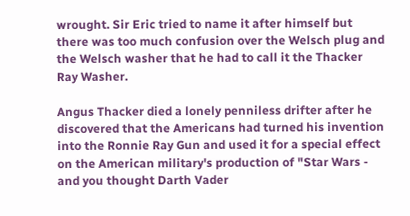wrought. Sir Eric tried to name it after himself but there was too much confusion over the Welsch plug and the Welsch washer that he had to call it the Thacker Ray Washer.

Angus Thacker died a lonely penniless drifter after he discovered that the Americans had turned his invention into the Ronnie Ray Gun and used it for a special effect on the American military's production of "Star Wars - and you thought Darth Vader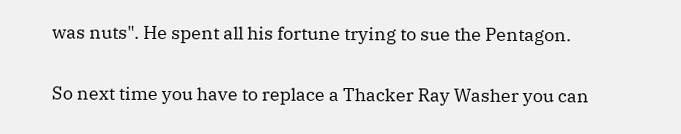was nuts". He spent all his fortune trying to sue the Pentagon.

So next time you have to replace a Thacker Ray Washer you can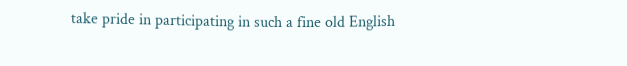take pride in participating in such a fine old English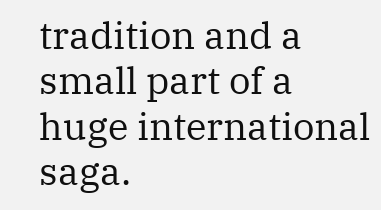tradition and a small part of a huge international saga.